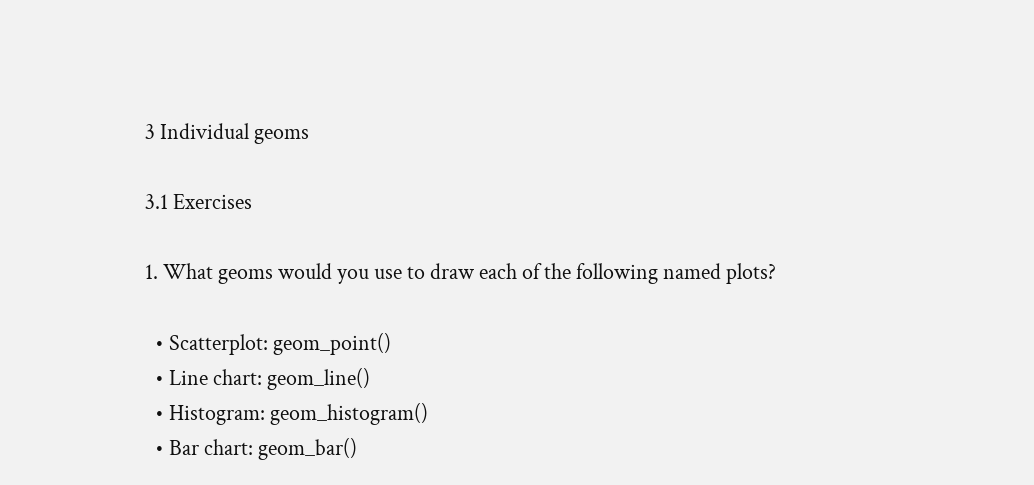3 Individual geoms

3.1 Exercises

1. What geoms would you use to draw each of the following named plots?

  • Scatterplot: geom_point()
  • Line chart: geom_line()
  • Histogram: geom_histogram()
  • Bar chart: geom_bar()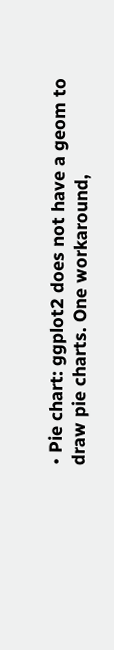• Pie chart: ggplot2 does not have a geom to draw pie charts. One workaround,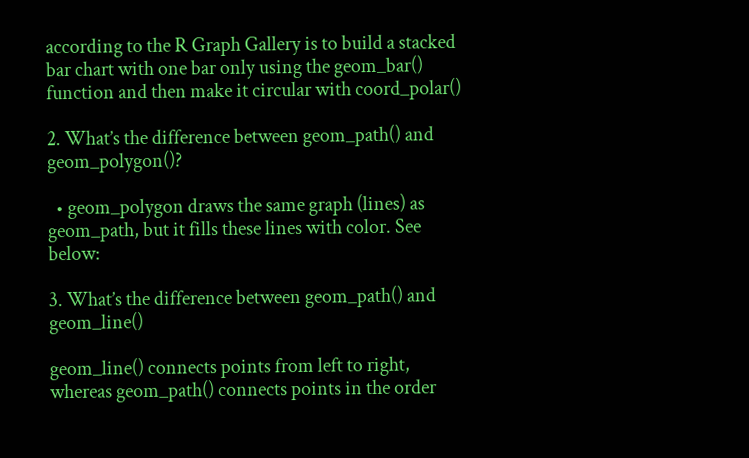according to the R Graph Gallery is to build a stacked bar chart with one bar only using the geom_bar() function and then make it circular with coord_polar()

2. What’s the difference between geom_path() and geom_polygon()?

  • geom_polygon draws the same graph (lines) as geom_path, but it fills these lines with color. See below:

3. What’s the difference between geom_path() and geom_line()

geom_line() connects points from left to right, whereas geom_path() connects points in the order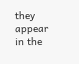they appear in the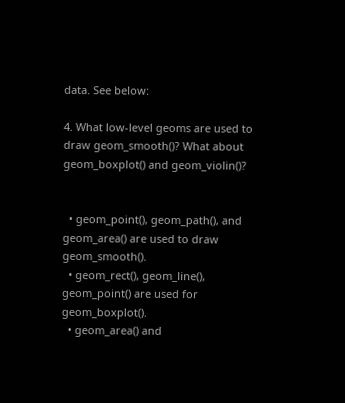data. See below:

4. What low-level geoms are used to draw geom_smooth()? What about geom_boxplot() and geom_violin()?


  • geom_point(), geom_path(), and geom_area() are used to draw geom_smooth().
  • geom_rect(), geom_line(), geom_point() are used for geom_boxplot().
  • geom_area() and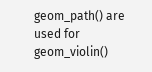geom_path() are used for geom_violin()